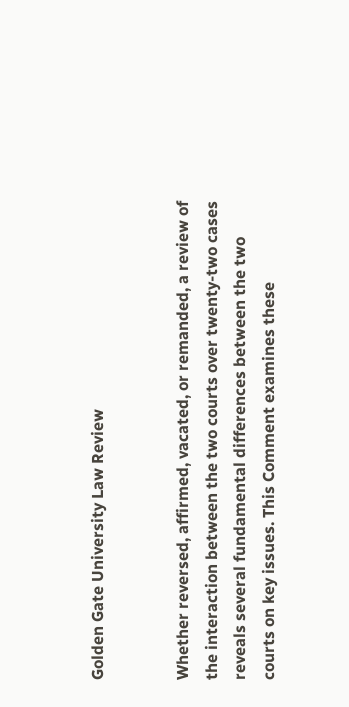Golden Gate University Law Review


Whether reversed, affirmed, vacated, or remanded, a review of the interaction between the two courts over twenty-two cases reveals several fundamental differences between the two courts on key issues. This Comment examines these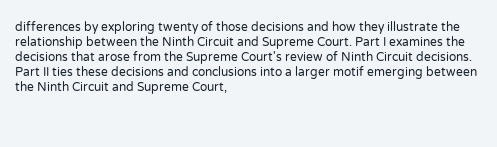differences by exploring twenty of those decisions and how they illustrate the relationship between the Ninth Circuit and Supreme Court. Part I examines the decisions that arose from the Supreme Court's review of Ninth Circuit decisions. Part II ties these decisions and conclusions into a larger motif emerging between the Ninth Circuit and Supreme Court,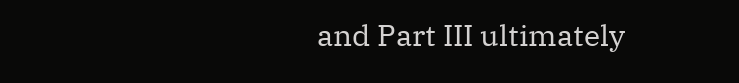and Part III ultimately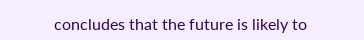concludes that the future is likely to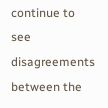continue to see disagreements between the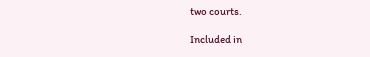two courts.

Included in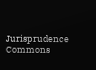Jurisprudence Commons